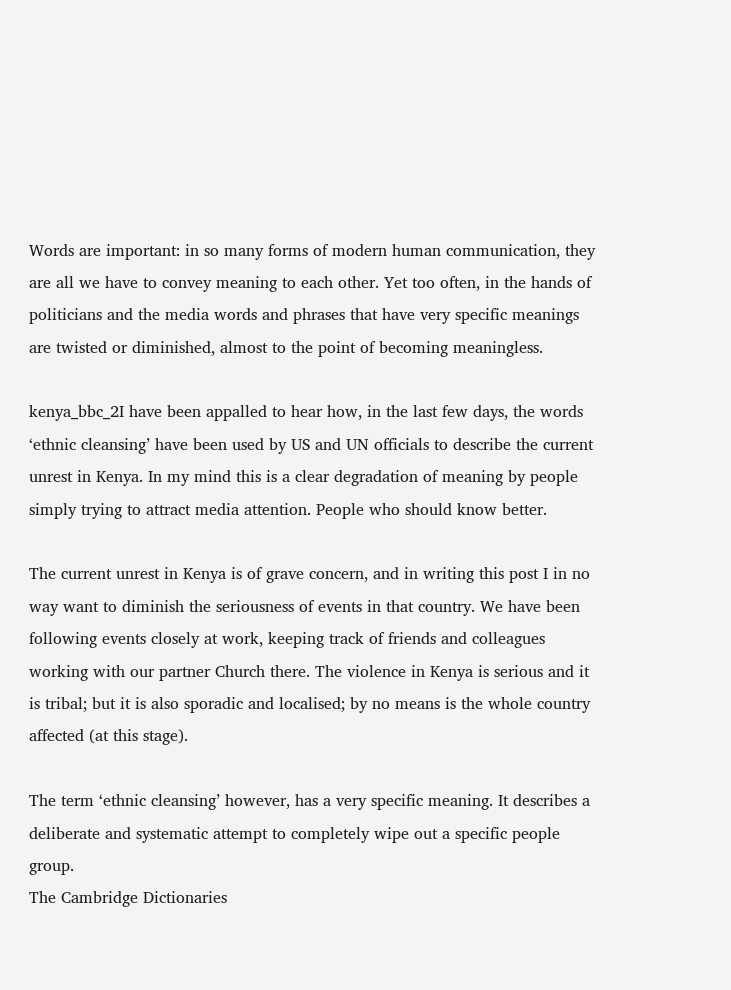Words are important: in so many forms of modern human communication, they are all we have to convey meaning to each other. Yet too often, in the hands of politicians and the media words and phrases that have very specific meanings are twisted or diminished, almost to the point of becoming meaningless.

kenya_bbc_2I have been appalled to hear how, in the last few days, the words ‘ethnic cleansing’ have been used by US and UN officials to describe the current unrest in Kenya. In my mind this is a clear degradation of meaning by people simply trying to attract media attention. People who should know better.

The current unrest in Kenya is of grave concern, and in writing this post I in no way want to diminish the seriousness of events in that country. We have been following events closely at work, keeping track of friends and colleagues working with our partner Church there. The violence in Kenya is serious and it is tribal; but it is also sporadic and localised; by no means is the whole country affected (at this stage).

The term ‘ethnic cleansing’ however, has a very specific meaning. It describes a deliberate and systematic attempt to completely wipe out a specific people group.
The Cambridge Dictionaries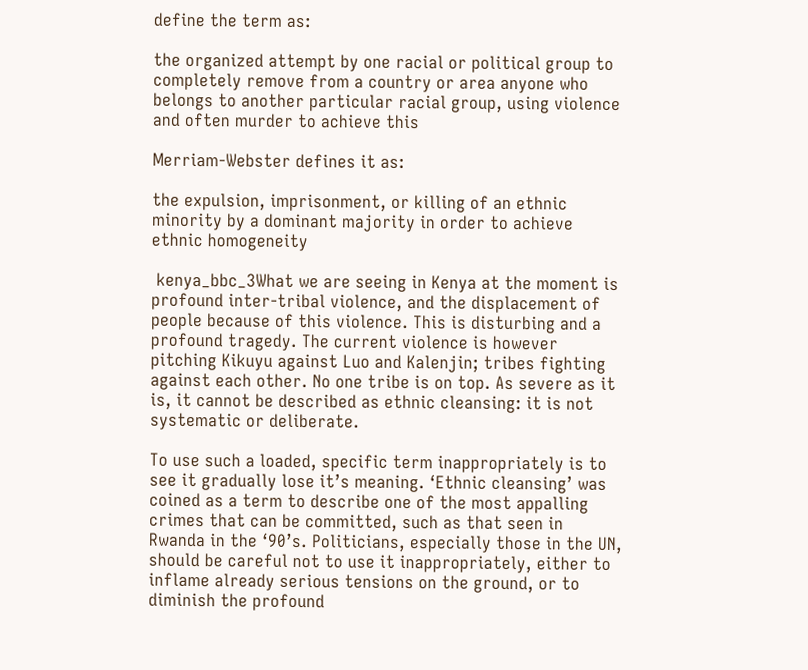define the term as:

the organized attempt by one racial or political group to completely remove from a country or area anyone who belongs to another particular racial group, using violence and often murder to achieve this

Merriam-Webster defines it as:

the expulsion, imprisonment, or killing of an ethnic minority by a dominant majority in order to achieve ethnic homogeneity

 kenya_bbc_3What we are seeing in Kenya at the moment is profound inter-tribal violence, and the displacement of people because of this violence. This is disturbing and a profound tragedy. The current violence is however pitching Kikuyu against Luo and Kalenjin; tribes fighting against each other. No one tribe is on top. As severe as it is, it cannot be described as ethnic cleansing: it is not systematic or deliberate.

To use such a loaded, specific term inappropriately is to see it gradually lose it’s meaning. ‘Ethnic cleansing’ was coined as a term to describe one of the most appalling crimes that can be committed, such as that seen in Rwanda in the ‘90’s. Politicians, especially those in the UN, should be careful not to use it inappropriately, either to inflame already serious tensions on the ground, or to diminish the profound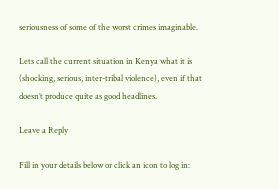seriousness of some of the worst crimes imaginable.

Lets call the current situation in Kenya what it is (shocking, serious, inter-tribal violence), even if that doesn’t produce quite as good headlines.

Leave a Reply

Fill in your details below or click an icon to log in: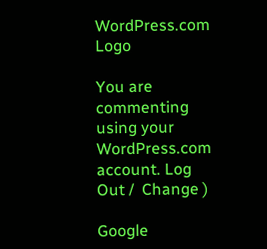WordPress.com Logo

You are commenting using your WordPress.com account. Log Out /  Change )

Google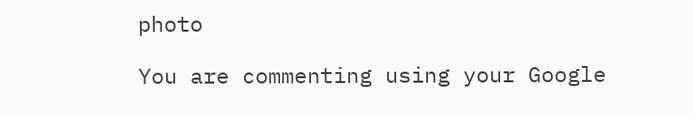photo

You are commenting using your Google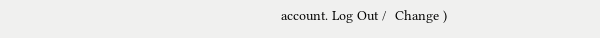account. Log Out /  Change )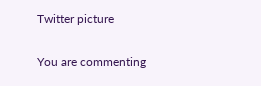Twitter picture

You are commenting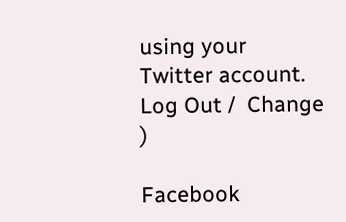using your Twitter account. Log Out /  Change )

Facebook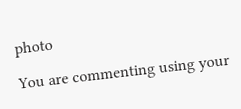photo

You are commenting using your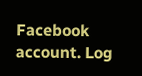Facebook account. Log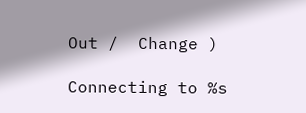Out /  Change )

Connecting to %s